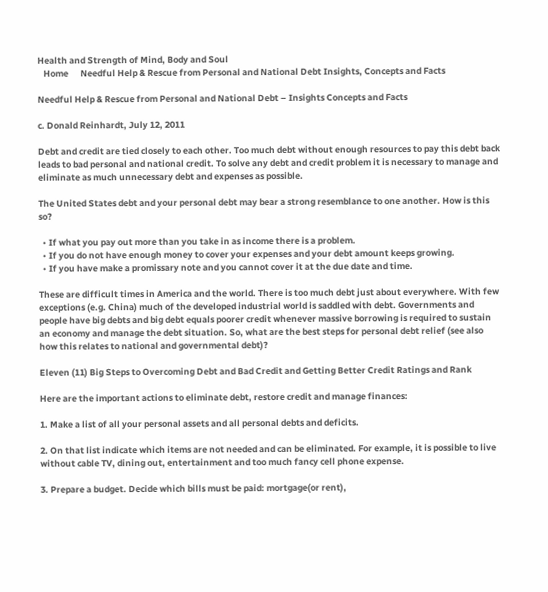Health and Strength of Mind, Body and Soul
   Home      Needful Help & Rescue from Personal and National Debt Insights, Concepts and Facts

Needful Help & Rescue from Personal and National Debt – Insights Concepts and Facts

c. Donald Reinhardt, July 12, 2011

Debt and credit are tied closely to each other. Too much debt without enough resources to pay this debt back leads to bad personal and national credit. To solve any debt and credit problem it is necessary to manage and eliminate as much unnecessary debt and expenses as possible.

The United States debt and your personal debt may bear a strong resemblance to one another. How is this so?

  • If what you pay out more than you take in as income there is a problem.
  • If you do not have enough money to cover your expenses and your debt amount keeps growing.
  • If you have make a promissary note and you cannot cover it at the due date and time.

These are difficult times in America and the world. There is too much debt just about everywhere. With few exceptions (e.g. China) much of the developed industrial world is saddled with debt. Governments and people have big debts and big debt equals poorer credit whenever massive borrowing is required to sustain an economy and manage the debt situation. So, what are the best steps for personal debt relief (see also how this relates to national and governmental debt)?

Eleven (11) Big Steps to Overcoming Debt and Bad Credit and Getting Better Credit Ratings and Rank

Here are the important actions to eliminate debt, restore credit and manage finances:

1. Make a list of all your personal assets and all personal debts and deficits.

2. On that list indicate which items are not needed and can be eliminated. For example, it is possible to live without cable TV, dining out, entertainment and too much fancy cell phone expense.

3. Prepare a budget. Decide which bills must be paid: mortgage(or rent),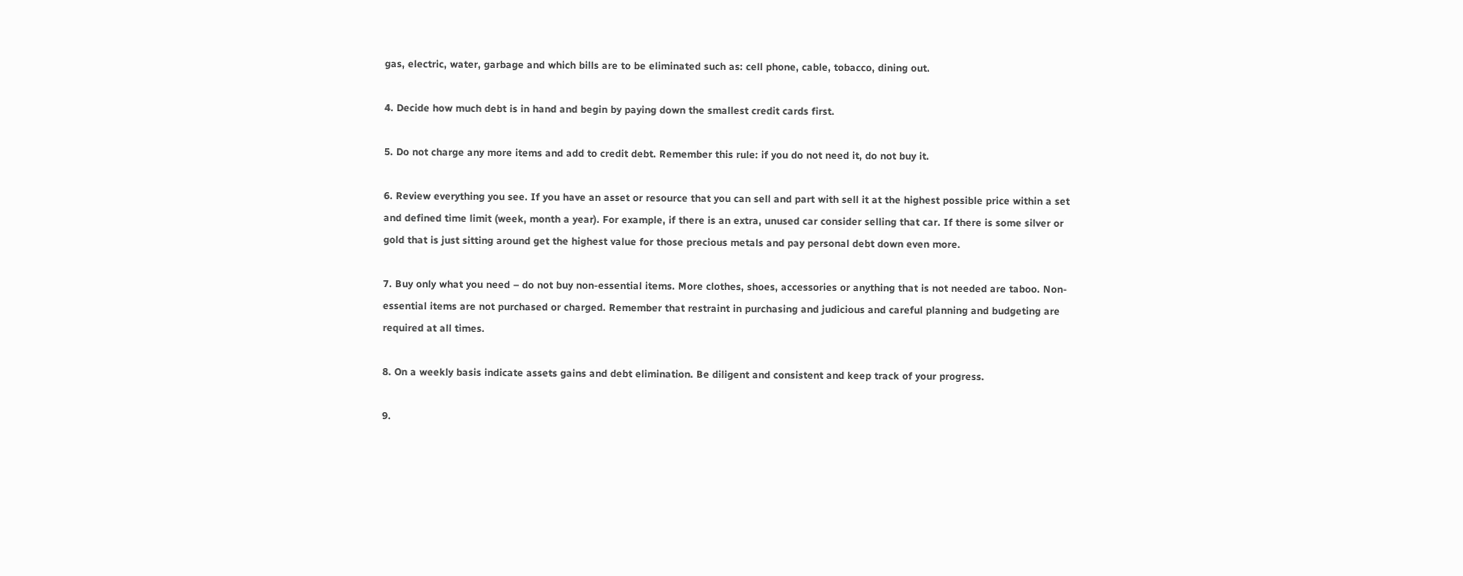gas, electric, water, garbage and which bills are to be eliminated such as: cell phone, cable, tobacco, dining out.

4. Decide how much debt is in hand and begin by paying down the smallest credit cards first.

5. Do not charge any more items and add to credit debt. Remember this rule: if you do not need it, do not buy it.

6. Review everything you see. If you have an asset or resource that you can sell and part with sell it at the highest possible price within a set and defined time limit (week, month a year). For example, if there is an extra, unused car consider selling that car. If there is some silver or gold that is just sitting around get the highest value for those precious metals and pay personal debt down even more.

7. Buy only what you need – do not buy non-essential items. More clothes, shoes, accessories or anything that is not needed are taboo. Non-essential items are not purchased or charged. Remember that restraint in purchasing and judicious and careful planning and budgeting are required at all times.

8. On a weekly basis indicate assets gains and debt elimination. Be diligent and consistent and keep track of your progress.

9.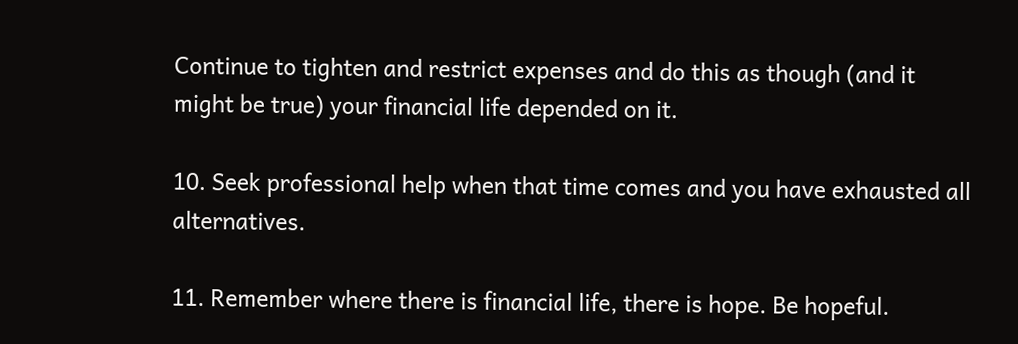Continue to tighten and restrict expenses and do this as though (and it might be true) your financial life depended on it.

10. Seek professional help when that time comes and you have exhausted all alternatives.

11. Remember where there is financial life, there is hope. Be hopeful.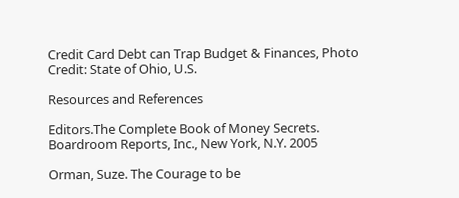Credit Card Debt can Trap Budget & Finances, Photo Credit: State of Ohio, U.S.

Resources and References

Editors.The Complete Book of Money Secrets. Boardroom Reports, Inc., New York, N.Y. 2005

Orman, Suze. The Courage to be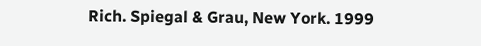Rich. Spiegal & Grau, New York. 1999